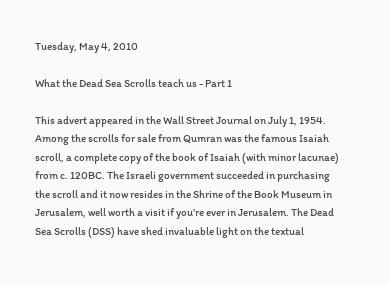Tuesday, May 4, 2010

What the Dead Sea Scrolls teach us - Part 1

This advert appeared in the Wall Street Journal on July 1, 1954. Among the scrolls for sale from Qumran was the famous Isaiah scroll, a complete copy of the book of Isaiah (with minor lacunae) from c. 120BC. The Israeli government succeeded in purchasing the scroll and it now resides in the Shrine of the Book Museum in Jerusalem, well worth a visit if you’re ever in Jerusalem. The Dead Sea Scrolls (DSS) have shed invaluable light on the textual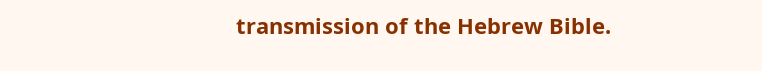transmission of the Hebrew Bible.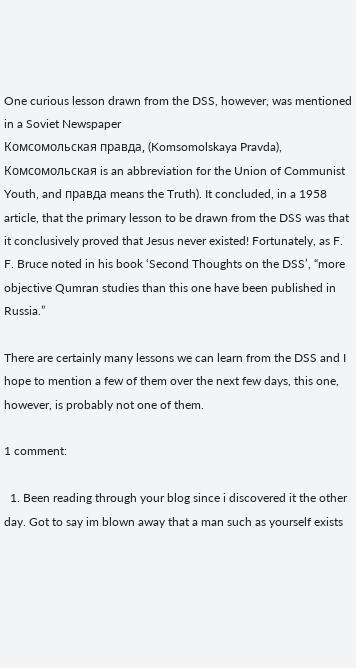One curious lesson drawn from the DSS, however, was mentioned in a Soviet Newspaper
Комсомoльская прaвда, (Komsomolskaya Pravda), Комсомoльская is an abbreviation for the Union of Communist Youth, and прaвда means the Truth). It concluded, in a 1958 article, that the primary lesson to be drawn from the DSS was that it conclusively proved that Jesus never existed! Fortunately, as F. F. Bruce noted in his book ‘Second Thoughts on the DSS’, “more objective Qumran studies than this one have been published in Russia.”

There are certainly many lessons we can learn from the DSS and I hope to mention a few of them over the next few days, this one, however, is probably not one of them.

1 comment:

  1. Been reading through your blog since i discovered it the other day. Got to say im blown away that a man such as yourself exists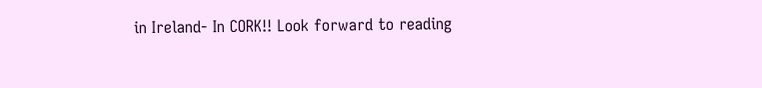in Ireland- In CORK!! Look forward to reading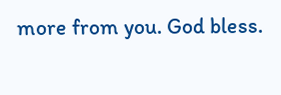more from you. God bless.